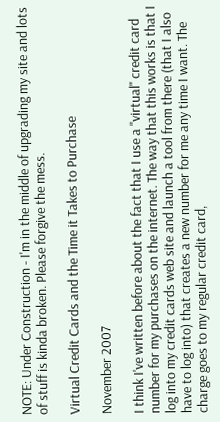NOTE: Under Construction - I'm in the middle of upgrading my site and lots of stuff is kinda broken. Please forgive the mess.

Virtual Credit Cards and the Time it Takes to Purchase

November 2007

I think I've written before about the fact that I use a "virtual" credit card number for my purchases on the internet. The way that this works is that I log into my credit cards web site and launch a tool from there (that I also have to log into) that creates a new number for me any time I want. The charge goes to my regular credit card,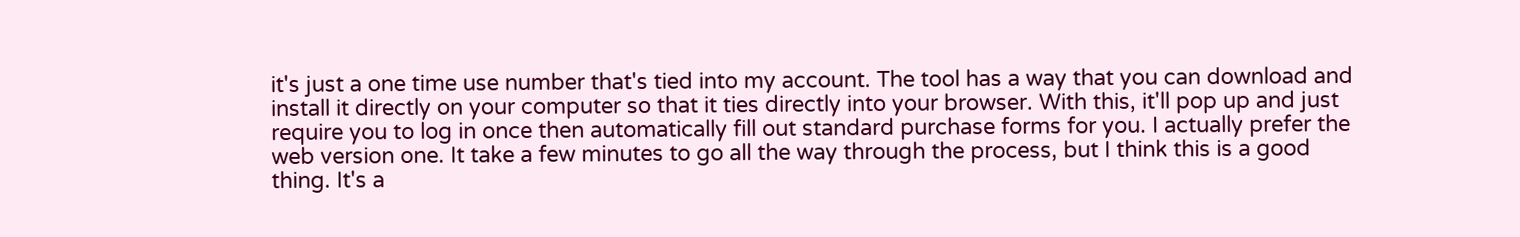it's just a one time use number that's tied into my account. The tool has a way that you can download and install it directly on your computer so that it ties directly into your browser. With this, it'll pop up and just require you to log in once then automatically fill out standard purchase forms for you. I actually prefer the web version one. It take a few minutes to go all the way through the process, but I think this is a good thing. It's a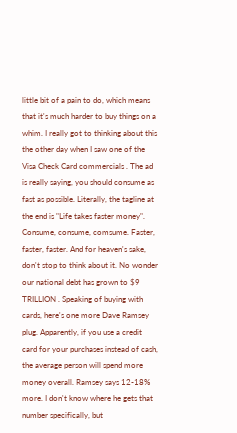little bit of a pain to do, which means that it's much harder to buy things on a whim. I really got to thinking about this the other day when I saw one of the Visa Check Card commercials . The ad is really saying, you should consume as fast as possible. Literally, the tagline at the end is "Life takes faster money". Consume, consume, comsume. Faster, faster, faster. And for heaven's sake, don't stop to think about it. No wonder our national debt has grown to $9 TRILLION . Speaking of buying with cards, here's one more Dave Ramsey plug. Apparently, if you use a credit card for your purchases instead of cash, the average person will spend more money overall. Ramsey says 12-18% more. I don't know where he gets that number specifically, but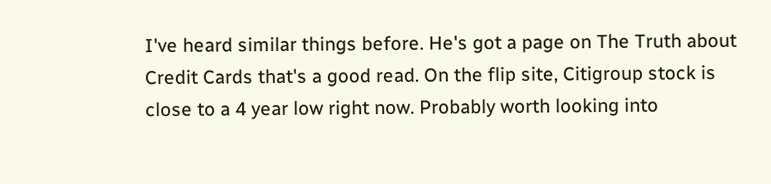I've heard similar things before. He's got a page on The Truth about Credit Cards that's a good read. On the flip site, Citigroup stock is close to a 4 year low right now. Probably worth looking into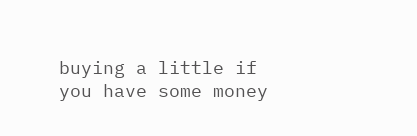buying a little if you have some money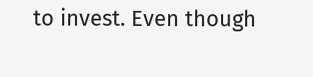to invest. Even though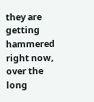they are getting hammered right now, over the long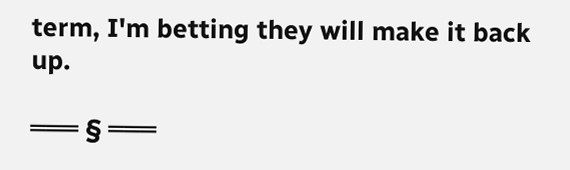term, I'm betting they will make it back up.

═══ § ═══